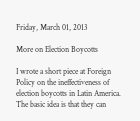Friday, March 01, 2013

More on Election Boycotts

I wrote a short piece at Foreign Policy on the ineffectiveness of election boycotts in Latin America. The basic idea is that they can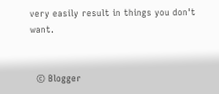very easily result in things you don't want.


  © Blogger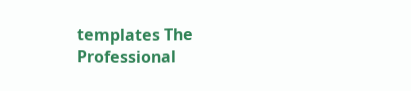templates The Professional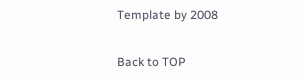Template by 2008

Back to TOP